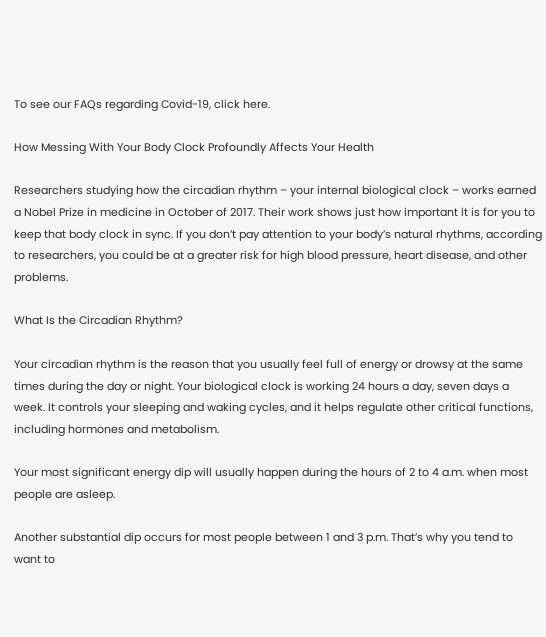To see our FAQs regarding Covid-19, click here.

How Messing With Your Body Clock Profoundly Affects Your Health

Researchers studying how the circadian rhythm – your internal biological clock – works earned a Nobel Prize in medicine in October of 2017. Their work shows just how important it is for you to keep that body clock in sync. If you don’t pay attention to your body’s natural rhythms, according to researchers, you could be at a greater risk for high blood pressure, heart disease, and other problems.

What Is the Circadian Rhythm?

Your circadian rhythm is the reason that you usually feel full of energy or drowsy at the same times during the day or night. Your biological clock is working 24 hours a day, seven days a week. It controls your sleeping and waking cycles, and it helps regulate other critical functions, including hormones and metabolism.

Your most significant energy dip will usually happen during the hours of 2 to 4 a.m. when most people are asleep.

Another substantial dip occurs for most people between 1 and 3 p.m. That’s why you tend to want to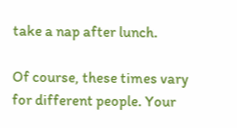take a nap after lunch.

Of course, these times vary for different people. Your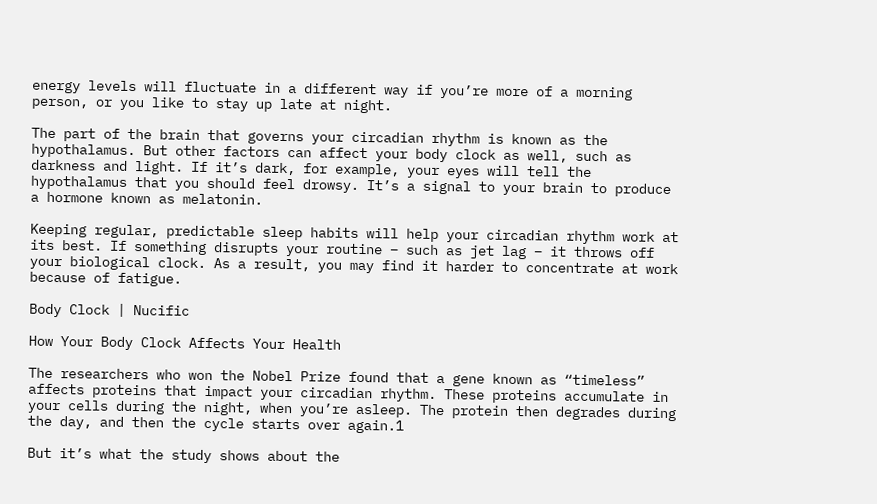energy levels will fluctuate in a different way if you’re more of a morning person, or you like to stay up late at night.

The part of the brain that governs your circadian rhythm is known as the hypothalamus. But other factors can affect your body clock as well, such as darkness and light. If it’s dark, for example, your eyes will tell the hypothalamus that you should feel drowsy. It’s a signal to your brain to produce a hormone known as melatonin.

Keeping regular, predictable sleep habits will help your circadian rhythm work at its best. If something disrupts your routine – such as jet lag – it throws off your biological clock. As a result, you may find it harder to concentrate at work because of fatigue.

Body Clock | Nucific

How Your Body Clock Affects Your Health

The researchers who won the Nobel Prize found that a gene known as “timeless” affects proteins that impact your circadian rhythm. These proteins accumulate in your cells during the night, when you’re asleep. The protein then degrades during the day, and then the cycle starts over again.1

But it’s what the study shows about the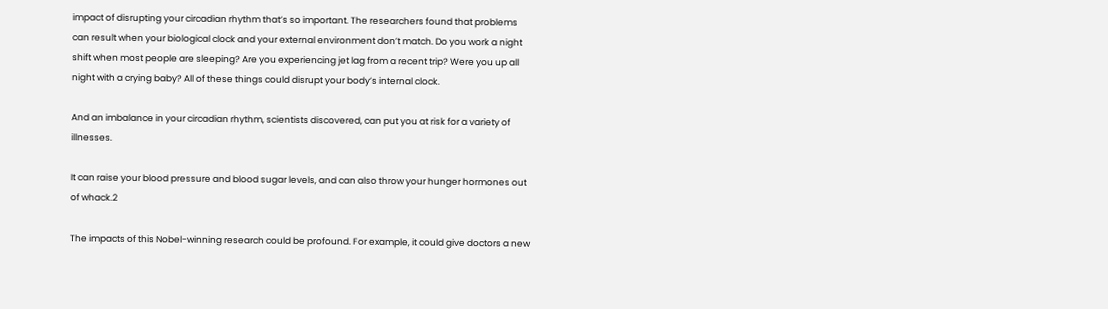impact of disrupting your circadian rhythm that’s so important. The researchers found that problems can result when your biological clock and your external environment don’t match. Do you work a night shift when most people are sleeping? Are you experiencing jet lag from a recent trip? Were you up all night with a crying baby? All of these things could disrupt your body’s internal clock.

And an imbalance in your circadian rhythm, scientists discovered, can put you at risk for a variety of illnesses.

It can raise your blood pressure and blood sugar levels, and can also throw your hunger hormones out of whack.2

The impacts of this Nobel-winning research could be profound. For example, it could give doctors a new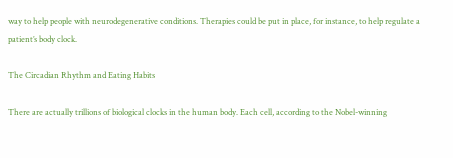way to help people with neurodegenerative conditions. Therapies could be put in place, for instance, to help regulate a patient’s body clock.

The Circadian Rhythm and Eating Habits

There are actually trillions of biological clocks in the human body. Each cell, according to the Nobel-winning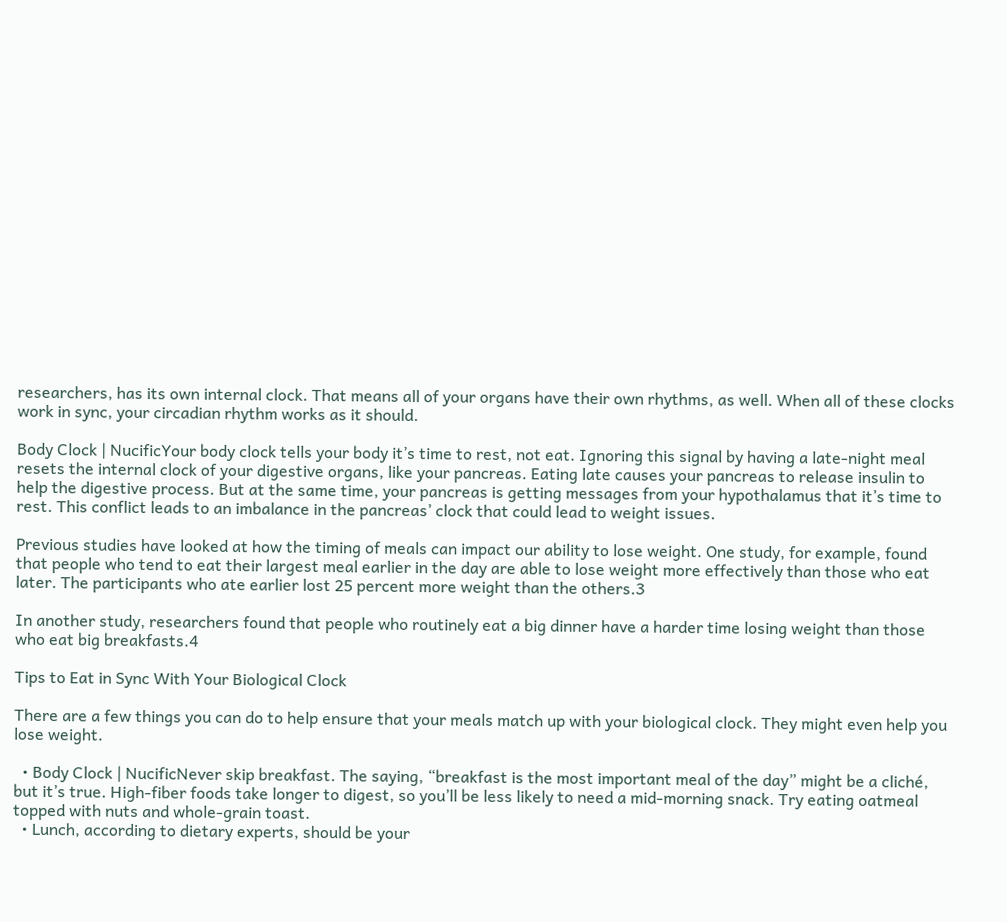researchers, has its own internal clock. That means all of your organs have their own rhythms, as well. When all of these clocks work in sync, your circadian rhythm works as it should.

Body Clock | NucificYour body clock tells your body it’s time to rest, not eat. Ignoring this signal by having a late-night meal resets the internal clock of your digestive organs, like your pancreas. Eating late causes your pancreas to release insulin to help the digestive process. But at the same time, your pancreas is getting messages from your hypothalamus that it’s time to rest. This conflict leads to an imbalance in the pancreas’ clock that could lead to weight issues.

Previous studies have looked at how the timing of meals can impact our ability to lose weight. One study, for example, found that people who tend to eat their largest meal earlier in the day are able to lose weight more effectively than those who eat later. The participants who ate earlier lost 25 percent more weight than the others.3

In another study, researchers found that people who routinely eat a big dinner have a harder time losing weight than those who eat big breakfasts.4

Tips to Eat in Sync With Your Biological Clock

There are a few things you can do to help ensure that your meals match up with your biological clock. They might even help you lose weight.

  • Body Clock | NucificNever skip breakfast. The saying, “breakfast is the most important meal of the day” might be a cliché, but it’s true. High-fiber foods take longer to digest, so you’ll be less likely to need a mid-morning snack. Try eating oatmeal topped with nuts and whole-grain toast.
  • Lunch, according to dietary experts, should be your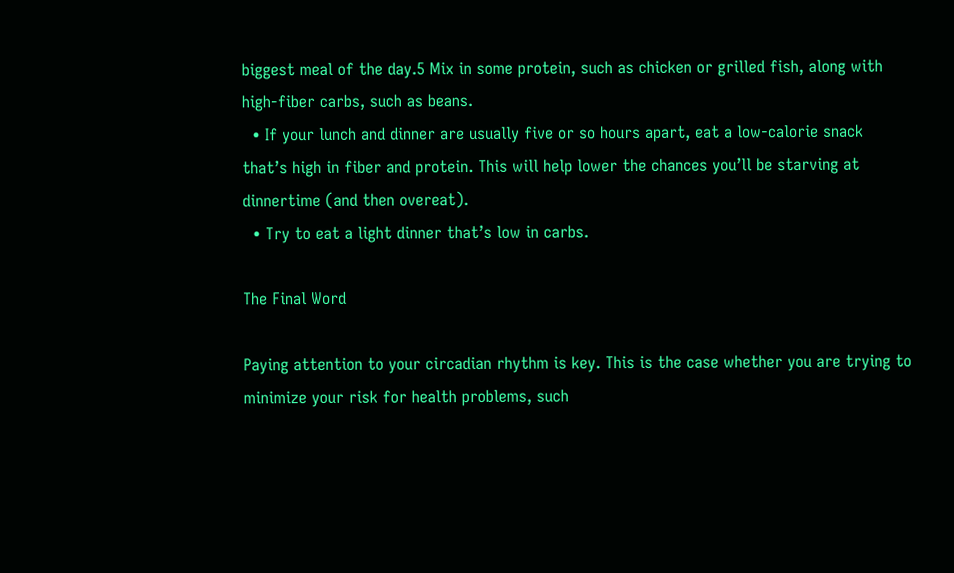biggest meal of the day.5 Mix in some protein, such as chicken or grilled fish, along with high-fiber carbs, such as beans.
  • If your lunch and dinner are usually five or so hours apart, eat a low-calorie snack that’s high in fiber and protein. This will help lower the chances you’ll be starving at dinnertime (and then overeat).
  • Try to eat a light dinner that’s low in carbs.

The Final Word

Paying attention to your circadian rhythm is key. This is the case whether you are trying to minimize your risk for health problems, such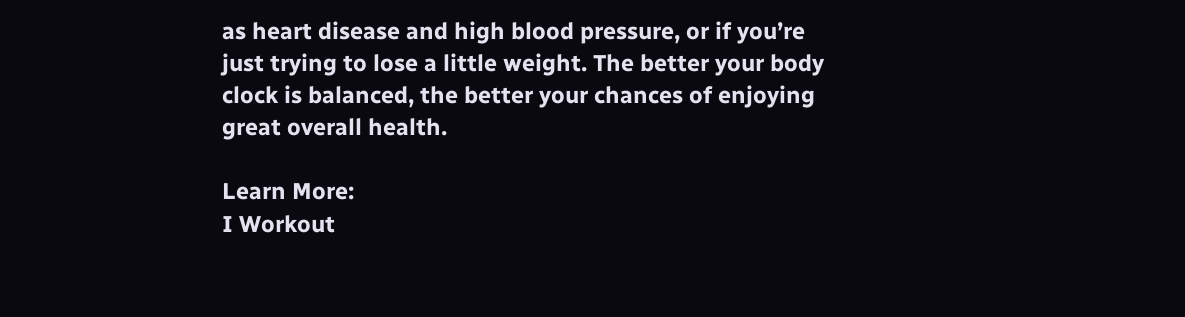as heart disease and high blood pressure, or if you’re just trying to lose a little weight. The better your body clock is balanced, the better your chances of enjoying great overall health.

Learn More:
I Workout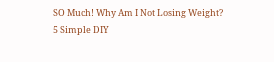SO Much! Why Am I Not Losing Weight?
5 Simple DIY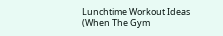Lunchtime Workout Ideas (When The Gym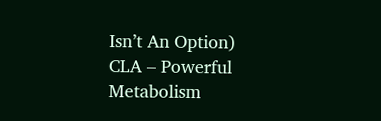Isn’t An Option)
CLA – Powerful Metabolism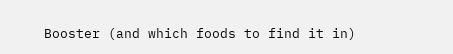Booster (and which foods to find it in)